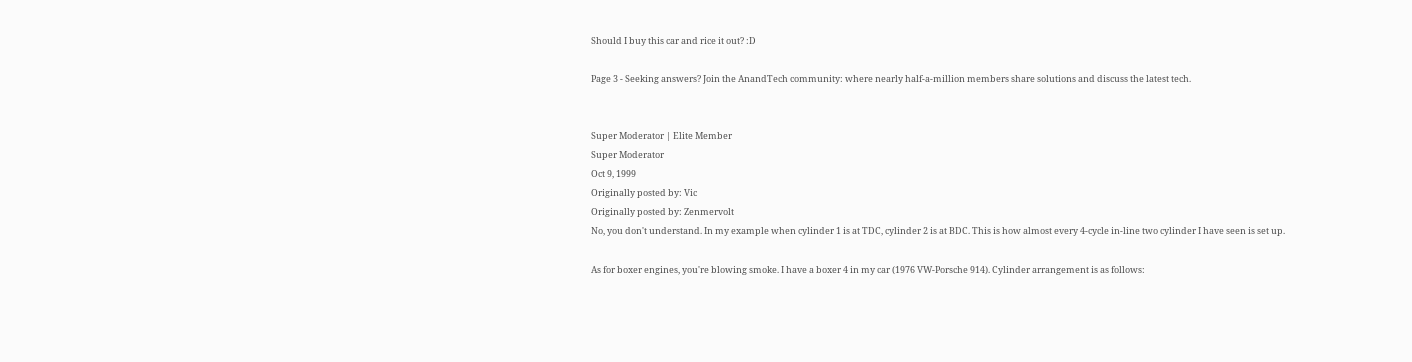Should I buy this car and rice it out? :D

Page 3 - Seeking answers? Join the AnandTech community: where nearly half-a-million members share solutions and discuss the latest tech.


Super Moderator | Elite Member
Super Moderator
Oct 9, 1999
Originally posted by: Vic
Originally posted by: Zenmervolt
No, you don't understand. In my example when cylinder 1 is at TDC, cylinder 2 is at BDC. This is how almost every 4-cycle in-line two cylinder I have seen is set up.

As for boxer engines, you're blowing smoke. I have a boxer 4 in my car (1976 VW-Porsche 914). Cylinder arrangement is as follows: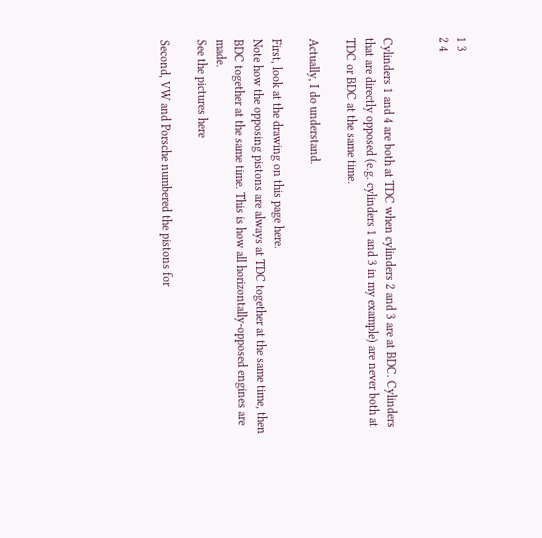1 3
2 4


Cylinders 1 and 4 are both at TDC when cylinders 2 and 3 are at BDC. Cylinders that are directly opposed (e.g. cylinders 1 and 3 in my example) are never both at TDC or BDC at the same time.

Actually, I do understand.

First, look at the drawing on this page here.
Note how the opposing pistons are always at TDC together at the same time, then BDC together at the same time. This is how all horizontally-opposed engines are made.
See the pictures here

Second, VW and Porsche numbered the pistons for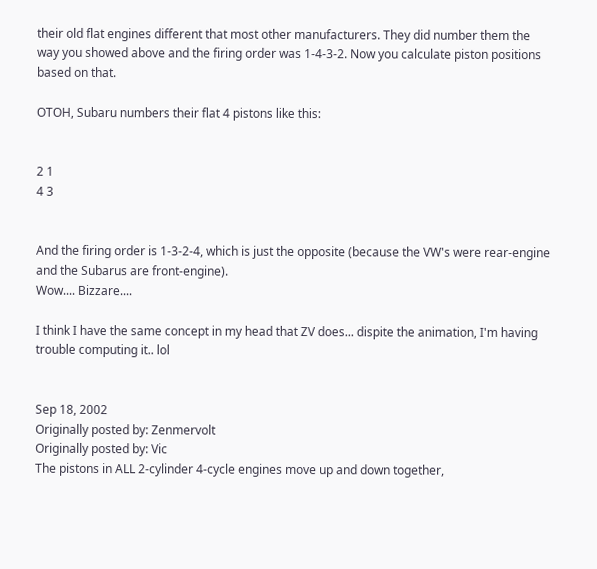their old flat engines different that most other manufacturers. They did number them the way you showed above and the firing order was 1-4-3-2. Now you calculate piston positions based on that.

OTOH, Subaru numbers their flat 4 pistons like this:


2 1
4 3


And the firing order is 1-3-2-4, which is just the opposite (because the VW's were rear-engine and the Subarus are front-engine).
Wow.... Bizzare....

I think I have the same concept in my head that ZV does... dispite the animation, I'm having trouble computing it.. lol


Sep 18, 2002
Originally posted by: Zenmervolt
Originally posted by: Vic
The pistons in ALL 2-cylinder 4-cycle engines move up and down together,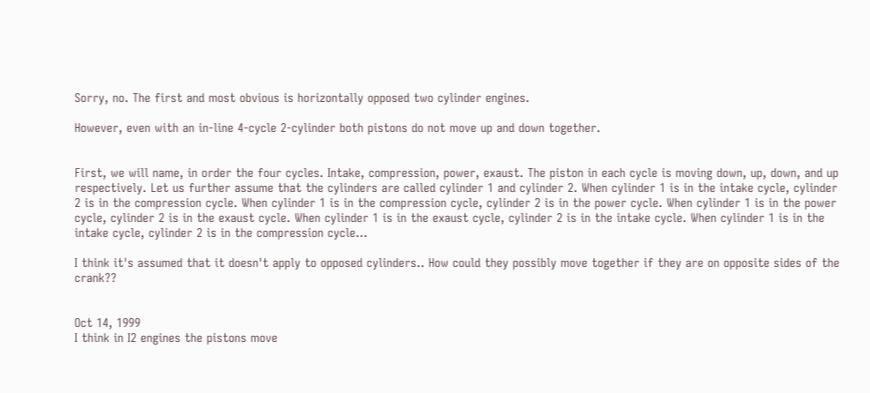Sorry, no. The first and most obvious is horizontally opposed two cylinder engines.

However, even with an in-line 4-cycle 2-cylinder both pistons do not move up and down together.


First, we will name, in order the four cycles. Intake, compression, power, exaust. The piston in each cycle is moving down, up, down, and up respectively. Let us further assume that the cylinders are called cylinder 1 and cylinder 2. When cylinder 1 is in the intake cycle, cylinder 2 is in the compression cycle. When cylinder 1 is in the compression cycle, cylinder 2 is in the power cycle. When cylinder 1 is in the power cycle, cylinder 2 is in the exaust cycle. When cylinder 1 is in the exaust cycle, cylinder 2 is in the intake cycle. When cylinder 1 is in the intake cycle, cylinder 2 is in the compression cycle...

I think it's assumed that it doesn't apply to opposed cylinders.. How could they possibly move together if they are on opposite sides of the crank??


Oct 14, 1999
I think in I2 engines the pistons move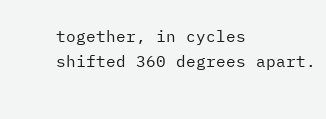together, in cycles shifted 360 degrees apart.